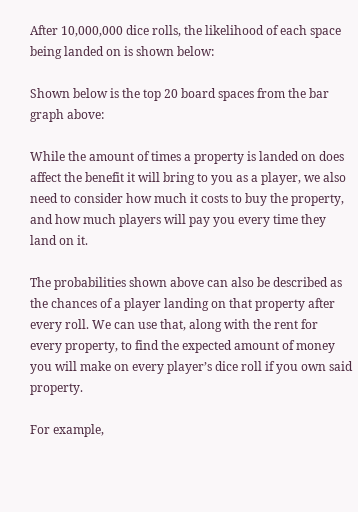After 10,000,000 dice rolls, the likelihood of each space being landed on is shown below:

Shown below is the top 20 board spaces from the bar graph above:

While the amount of times a property is landed on does affect the benefit it will bring to you as a player, we also need to consider how much it costs to buy the property, and how much players will pay you every time they land on it.

The probabilities shown above can also be described as the chances of a player landing on that property after every roll. We can use that, along with the rent for every property, to find the expected amount of money you will make on every player’s dice roll if you own said property.

For example,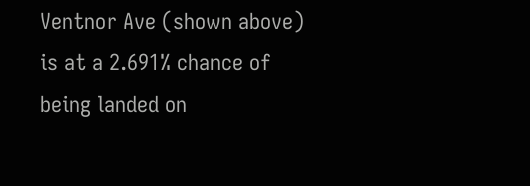Ventnor Ave (shown above) is at a 2.691% chance of being landed on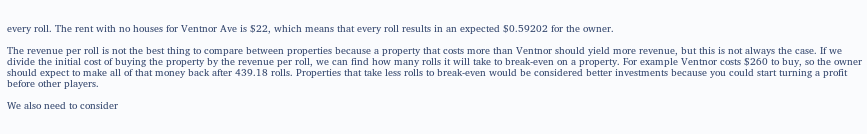every roll. The rent with no houses for Ventnor Ave is $22, which means that every roll results in an expected $0.59202 for the owner.

The revenue per roll is not the best thing to compare between properties because a property that costs more than Ventnor should yield more revenue, but this is not always the case. If we divide the initial cost of buying the property by the revenue per roll, we can find how many rolls it will take to break-even on a property. For example Ventnor costs $260 to buy, so the owner should expect to make all of that money back after 439.18 rolls. Properties that take less rolls to break-even would be considered better investments because you could start turning a profit before other players.

We also need to consider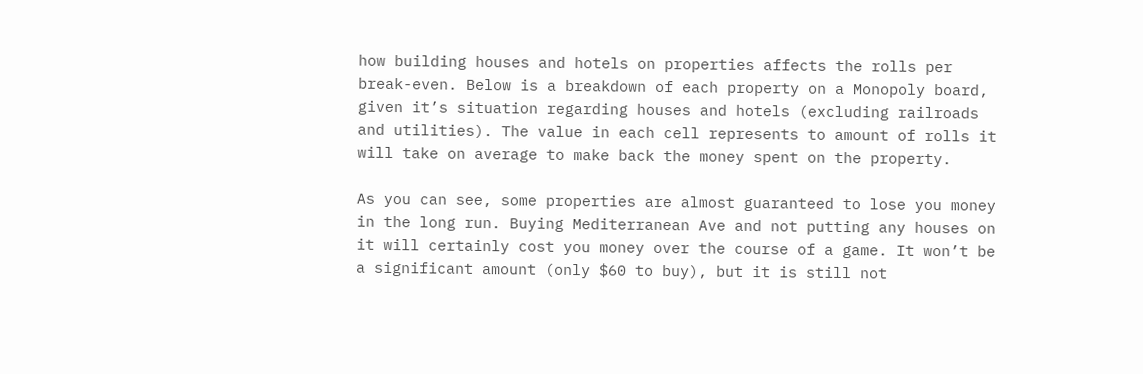how building houses and hotels on properties affects the rolls per break-even. Below is a breakdown of each property on a Monopoly board, given it’s situation regarding houses and hotels (excluding railroads and utilities). The value in each cell represents to amount of rolls it will take on average to make back the money spent on the property.

As you can see, some properties are almost guaranteed to lose you money in the long run. Buying Mediterranean Ave and not putting any houses on it will certainly cost you money over the course of a game. It won’t be a significant amount (only $60 to buy), but it is still not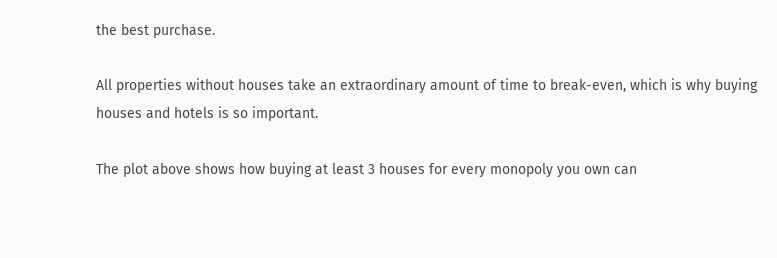the best purchase.

All properties without houses take an extraordinary amount of time to break-even, which is why buying houses and hotels is so important.

The plot above shows how buying at least 3 houses for every monopoly you own can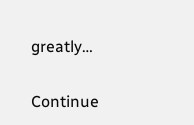greatly…

Continue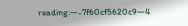reading:—-7f60cf5620c9—4